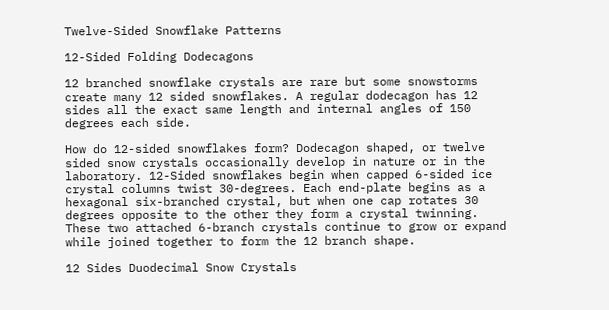Twelve-Sided Snowflake Patterns

12-Sided Folding Dodecagons

12 branched snowflake crystals are rare but some snowstorms create many 12 sided snowflakes. A regular dodecagon has 12 sides all the exact same length and internal angles of 150 degrees each side.

How do 12-sided snowflakes form? Dodecagon shaped, or twelve sided snow crystals occasionally develop in nature or in the laboratory. 12-Sided snowflakes begin when capped 6-sided ice crystal columns twist 30-degrees. Each end-plate begins as a hexagonal six-branched crystal, but when one cap rotates 30 degrees opposite to the other they form a crystal twinning. These two attached 6-branch crystals continue to grow or expand while joined together to form the 12 branch shape.

12 Sides Duodecimal Snow Crystals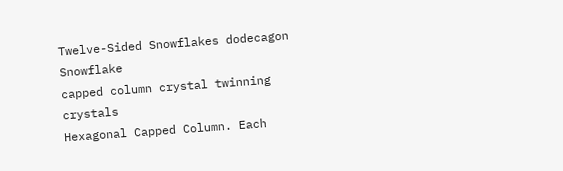Twelve-Sided Snowflakes dodecagon Snowflake
capped column crystal twinning crystals
Hexagonal Capped Column. Each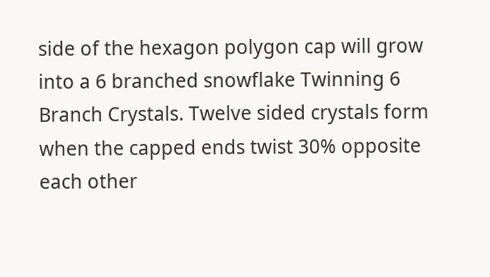side of the hexagon polygon cap will grow into a 6 branched snowflake Twinning 6 Branch Crystals. Twelve sided crystals form when the capped ends twist 30% opposite each other